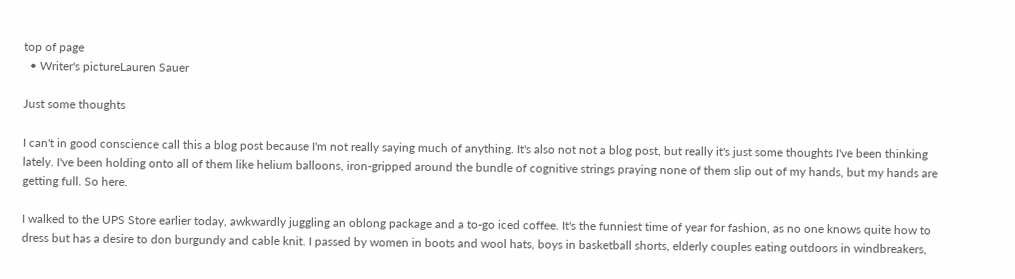top of page
  • Writer's pictureLauren Sauer

Just some thoughts

I can't in good conscience call this a blog post because I'm not really saying much of anything. It's also not not a blog post, but really it's just some thoughts I've been thinking lately. I've been holding onto all of them like helium balloons, iron-gripped around the bundle of cognitive strings praying none of them slip out of my hands, but my hands are getting full. So here.

I walked to the UPS Store earlier today, awkwardly juggling an oblong package and a to-go iced coffee. It's the funniest time of year for fashion, as no one knows quite how to dress but has a desire to don burgundy and cable knit. I passed by women in boots and wool hats, boys in basketball shorts, elderly couples eating outdoors in windbreakers,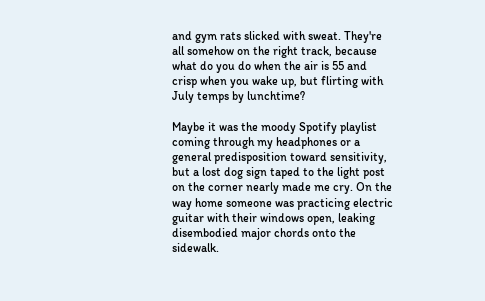and gym rats slicked with sweat. They're all somehow on the right track, because what do you do when the air is 55 and crisp when you wake up, but flirting with July temps by lunchtime?

Maybe it was the moody Spotify playlist coming through my headphones or a general predisposition toward sensitivity, but a lost dog sign taped to the light post on the corner nearly made me cry. On the way home someone was practicing electric guitar with their windows open, leaking disembodied major chords onto the sidewalk.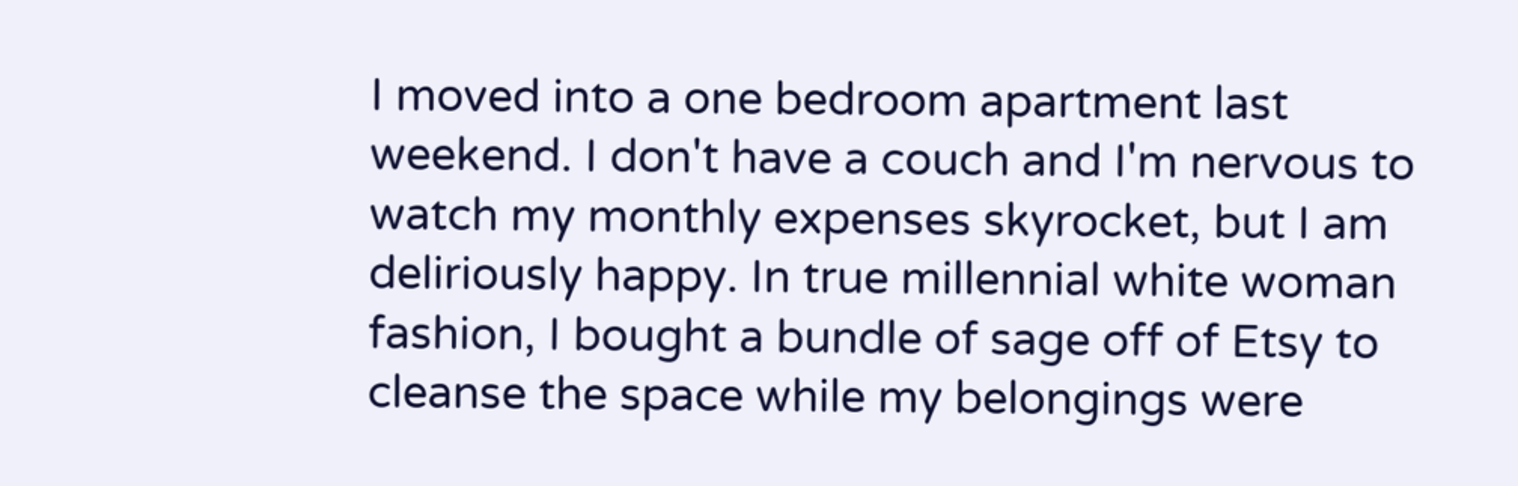I moved into a one bedroom apartment last weekend. I don't have a couch and I'm nervous to watch my monthly expenses skyrocket, but I am deliriously happy. In true millennial white woman fashion, I bought a bundle of sage off of Etsy to cleanse the space while my belongings were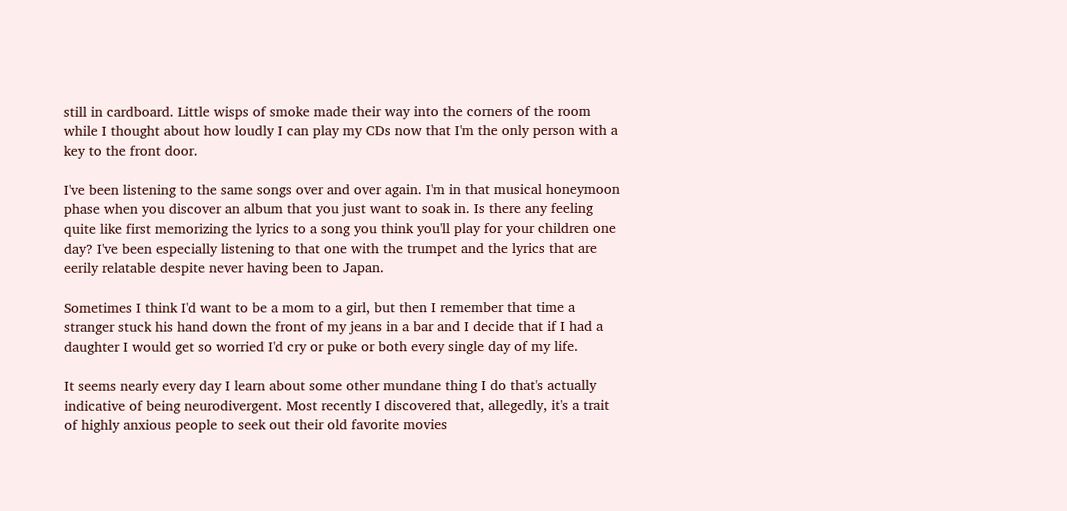still in cardboard. Little wisps of smoke made their way into the corners of the room while I thought about how loudly I can play my CDs now that I'm the only person with a key to the front door.

I've been listening to the same songs over and over again. I'm in that musical honeymoon phase when you discover an album that you just want to soak in. Is there any feeling quite like first memorizing the lyrics to a song you think you'll play for your children one day? I've been especially listening to that one with the trumpet and the lyrics that are eerily relatable despite never having been to Japan.

Sometimes I think I'd want to be a mom to a girl, but then I remember that time a stranger stuck his hand down the front of my jeans in a bar and I decide that if I had a daughter I would get so worried I'd cry or puke or both every single day of my life.

It seems nearly every day I learn about some other mundane thing I do that's actually indicative of being neurodivergent. Most recently I discovered that, allegedly, it's a trait of highly anxious people to seek out their old favorite movies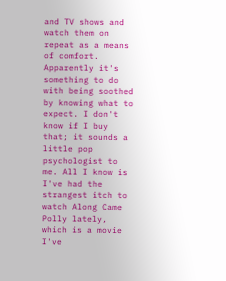and TV shows and watch them on repeat as a means of comfort. Apparently it's something to do with being soothed by knowing what to expect. I don't know if I buy that; it sounds a little pop psychologist to me. All I know is I've had the strangest itch to watch Along Came Polly lately, which is a movie I've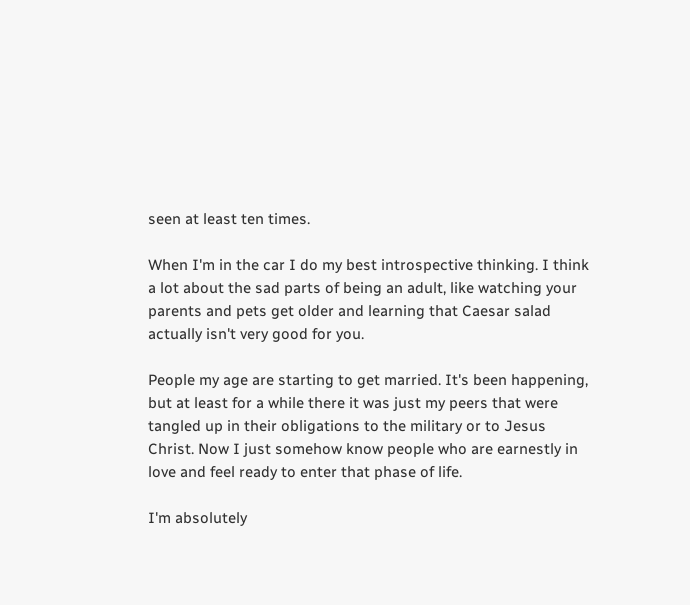seen at least ten times.

When I'm in the car I do my best introspective thinking. I think a lot about the sad parts of being an adult, like watching your parents and pets get older and learning that Caesar salad actually isn't very good for you.

People my age are starting to get married. It's been happening, but at least for a while there it was just my peers that were tangled up in their obligations to the military or to Jesus Christ. Now I just somehow know people who are earnestly in love and feel ready to enter that phase of life.

I'm absolutely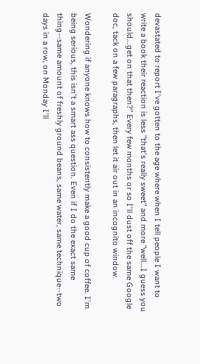devastated to report I've gotten to the age where when I tell people I want to write a book their reaction is less "that's really sweet" and more "well...I guess you should...get on that then?" Every few months or so I'll dust off the same Google doc, tack on a few paragraphs, then let it air out in an incognito window.

Wondering if anyone knows how to consistently make a good cup of coffee. I'm being serious, this isn't a smart ass question. Even if I do the exact same thing--same amount of freshly ground beans, same water, same technique--two days in a row, on Monday I'll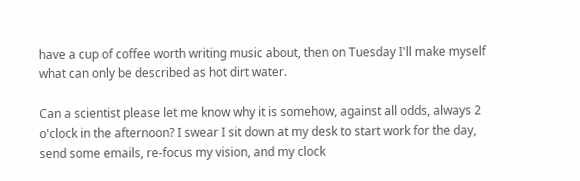have a cup of coffee worth writing music about, then on Tuesday I'll make myself what can only be described as hot dirt water.

Can a scientist please let me know why it is somehow, against all odds, always 2 o'clock in the afternoon? I swear I sit down at my desk to start work for the day, send some emails, re-focus my vision, and my clock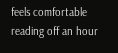feels comfortable reading off an hour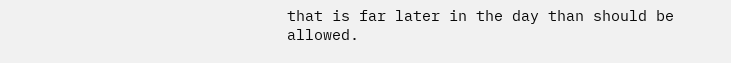that is far later in the day than should be allowed.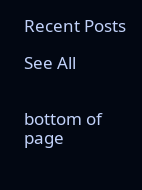Recent Posts

See All


bottom of page